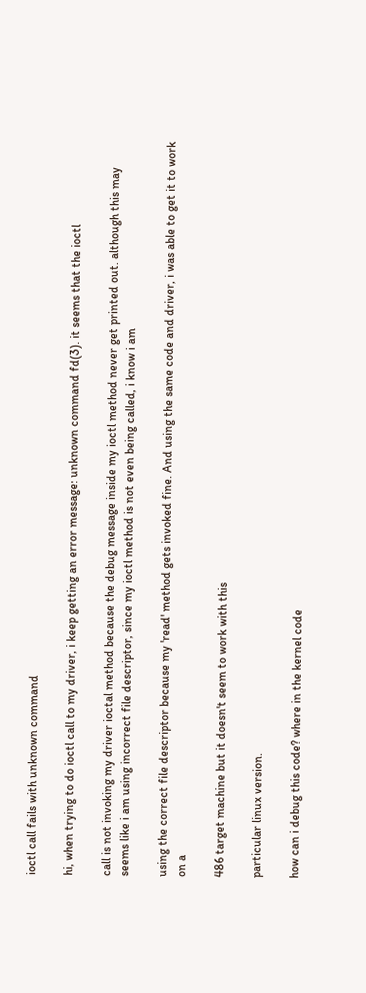ioctl call fails with unknown command

hi, when trying to do ioctl call to my driver, i keep getting an error message: unknown command fd(3). it seems that the ioctl

call is not invoking my driver ioctal method because the debug message inside my ioctl method never get printed out. although this may seems like i am using incorrect file descriptor, since my ioctl method is not even being called, i know i am

using the correct file descriptor because my 'read' method gets invoked fine. And using the same code and driver, i was able to get it to work on a

486 target machine but it doesn't seem to work with this

particular linux version.

how can i debug this code? where in the kernel code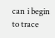can i begin to trace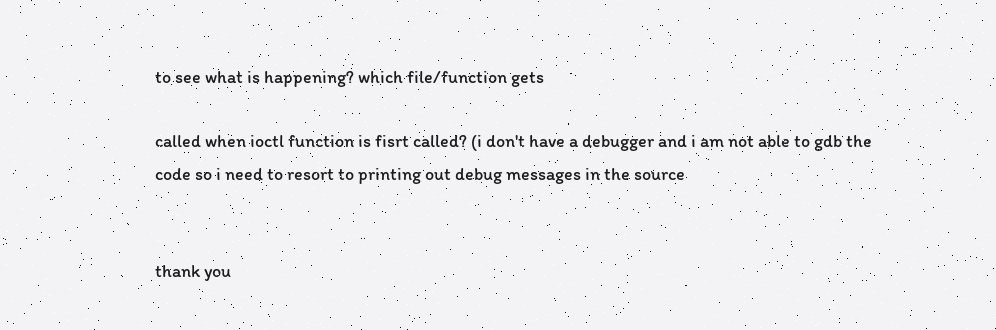to see what is happening? which file/function gets

called when ioctl function is fisrt called? (i don't have a debugger and i am not able to gdb the code so i need to resort to printing out debug messages in the source


thank you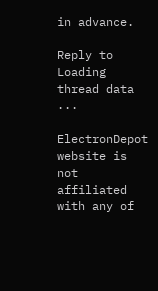in advance.

Reply to
Loading thread data ...

ElectronDepot website is not affiliated with any of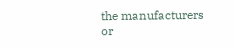the manufacturers or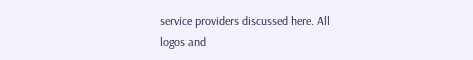service providers discussed here. All logos and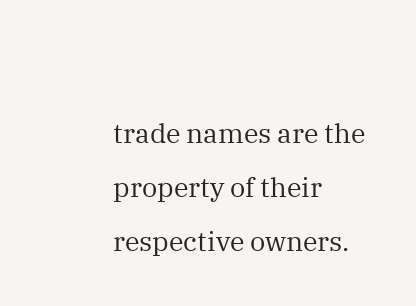trade names are the property of their respective owners.